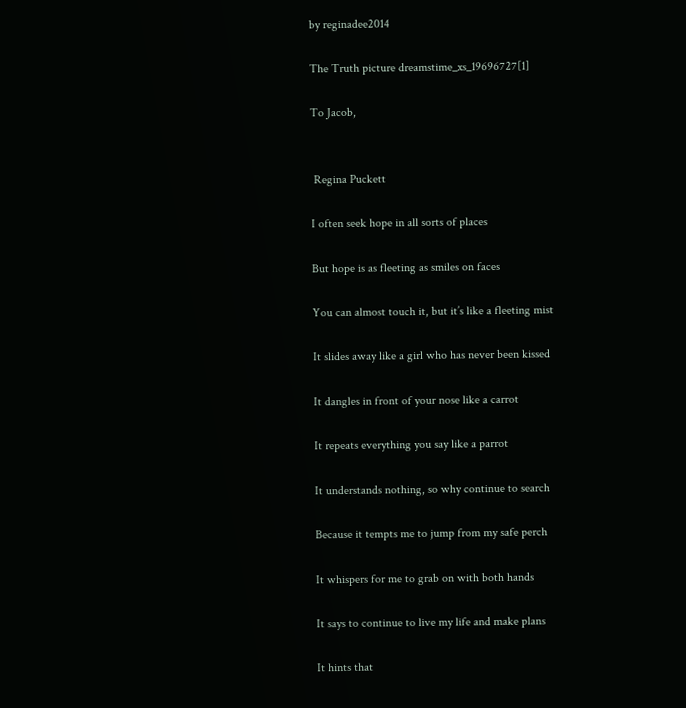by reginadee2014

The Truth picture dreamstime_xs_19696727[1]

To Jacob,


 Regina Puckett

I often seek hope in all sorts of places

But hope is as fleeting as smiles on faces

You can almost touch it, but it’s like a fleeting mist

It slides away like a girl who has never been kissed

It dangles in front of your nose like a carrot

It repeats everything you say like a parrot

It understands nothing, so why continue to search

Because it tempts me to jump from my safe perch

It whispers for me to grab on with both hands

It says to continue to live my life and make plans

It hints that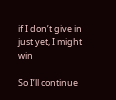if I don’t give in just yet, I might win

So I’ll continue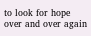to look for hope over and over again